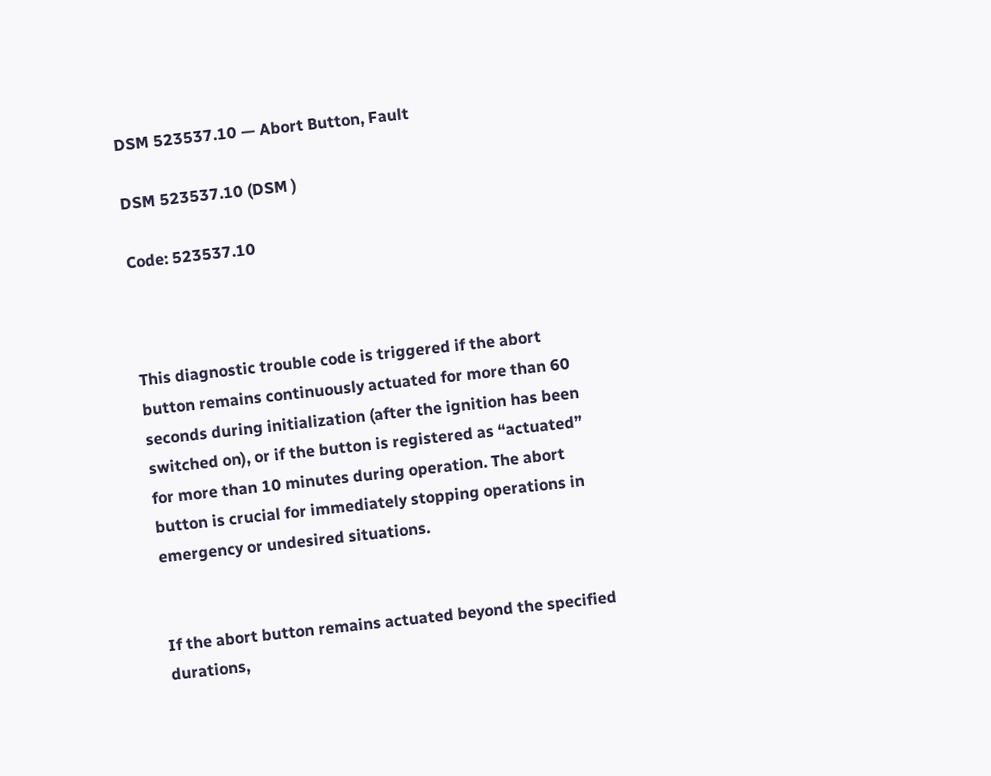DSM 523537.10 — Abort Button, Fault

DSM 523537.10 (DSM )

Code: 523537.10



This diagnostic trouble code is triggered if the abort button remains continuously actuated for more than 60 seconds during initialization (after the ignition has been switched on), or if the button is registered as “actuated” for more than 10 minutes during operation. The abort button is crucial for immediately stopping operations in emergency or undesired situations.


If the abort button remains actuated beyond the specified durations,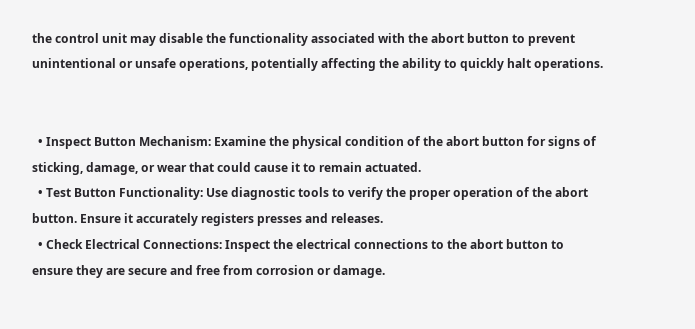the control unit may disable the functionality associated with the abort button to prevent unintentional or unsafe operations, potentially affecting the ability to quickly halt operations.


  • Inspect Button Mechanism: Examine the physical condition of the abort button for signs of sticking, damage, or wear that could cause it to remain actuated.
  • Test Button Functionality: Use diagnostic tools to verify the proper operation of the abort button. Ensure it accurately registers presses and releases.
  • Check Electrical Connections: Inspect the electrical connections to the abort button to ensure they are secure and free from corrosion or damage.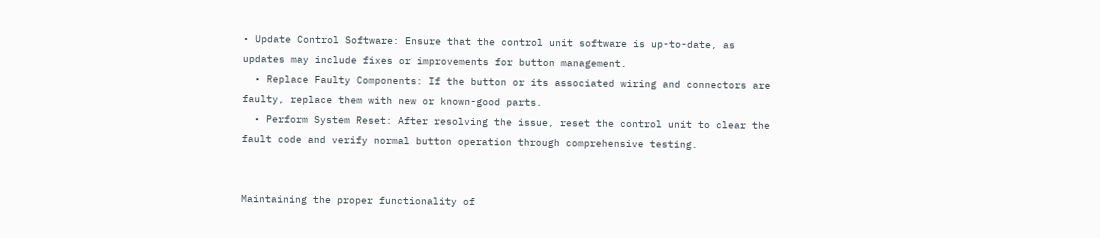• Update Control Software: Ensure that the control unit software is up-to-date, as updates may include fixes or improvements for button management.
  • Replace Faulty Components: If the button or its associated wiring and connectors are faulty, replace them with new or known-good parts.
  • Perform System Reset: After resolving the issue, reset the control unit to clear the fault code and verify normal button operation through comprehensive testing.


Maintaining the proper functionality of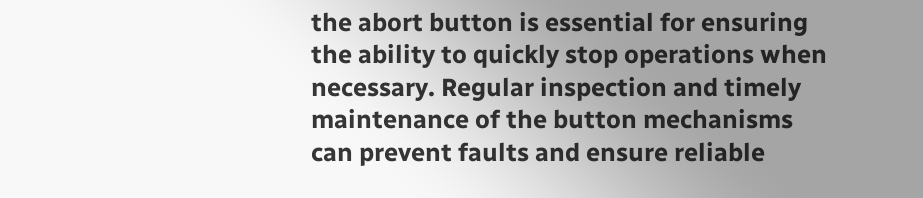the abort button is essential for ensuring the ability to quickly stop operations when necessary. Regular inspection and timely maintenance of the button mechanisms can prevent faults and ensure reliable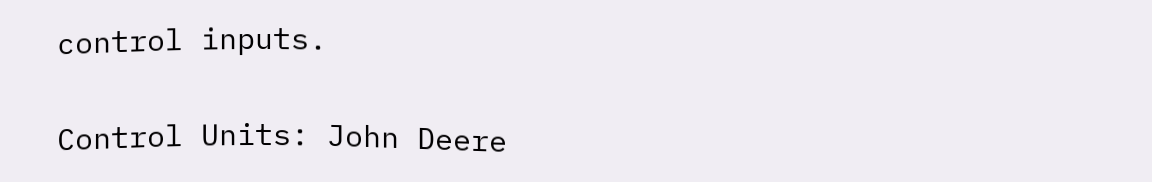control inputs.

Control Units: John Deere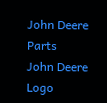John Deere Parts
John Deere Logo